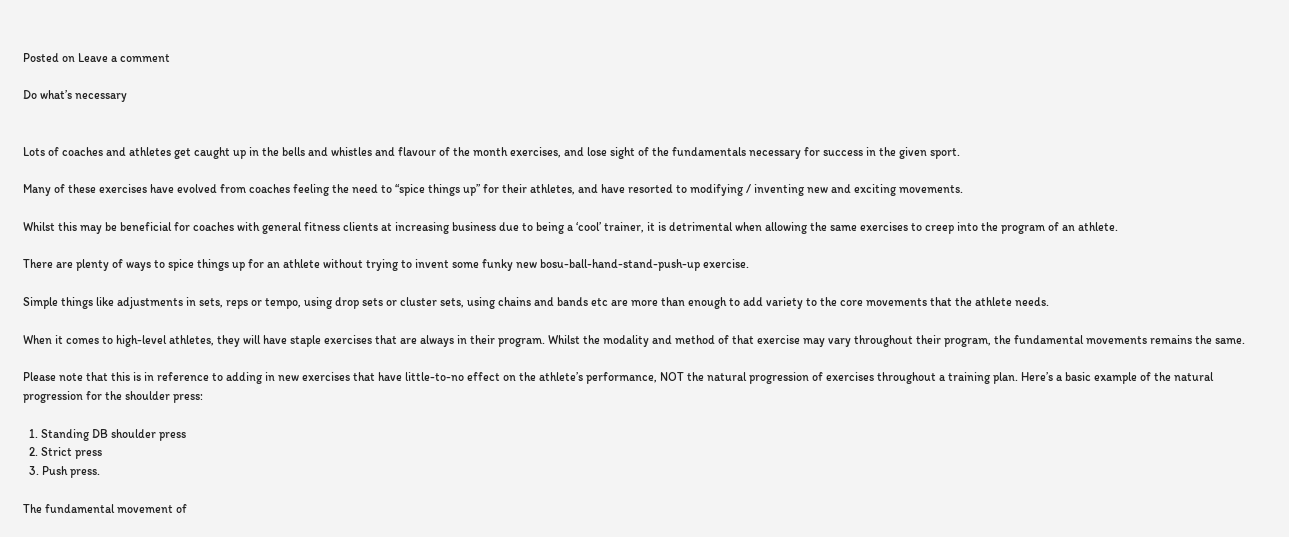Posted on Leave a comment

Do what’s necessary


Lots of coaches and athletes get caught up in the bells and whistles and flavour of the month exercises, and lose sight of the fundamentals necessary for success in the given sport.

Many of these exercises have evolved from coaches feeling the need to “spice things up” for their athletes, and have resorted to modifying / inventing new and exciting movements.

Whilst this may be beneficial for coaches with general fitness clients at increasing business due to being a ‘cool’ trainer, it is detrimental when allowing the same exercises to creep into the program of an athlete.

There are plenty of ways to spice things up for an athlete without trying to invent some funky new bosu-ball-hand-stand-push-up exercise.

Simple things like adjustments in sets, reps or tempo, using drop sets or cluster sets, using chains and bands etc are more than enough to add variety to the core movements that the athlete needs.

When it comes to high-level athletes, they will have staple exercises that are always in their program. Whilst the modality and method of that exercise may vary throughout their program, the fundamental movements remains the same.

Please note that this is in reference to adding in new exercises that have little-to-no effect on the athlete’s performance, NOT the natural progression of exercises throughout a training plan. Here’s a basic example of the natural progression for the shoulder press:

  1. Standing DB shoulder press
  2. Strict press
  3. Push press.

The fundamental movement of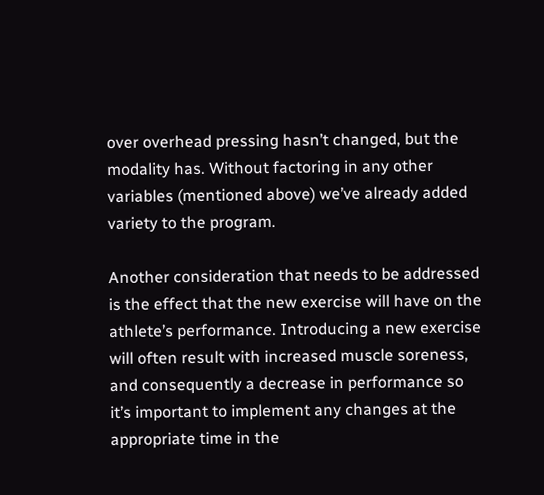over overhead pressing hasn’t changed, but the modality has. Without factoring in any other variables (mentioned above) we’ve already added variety to the program.

Another consideration that needs to be addressed is the effect that the new exercise will have on the athlete’s performance. Introducing a new exercise will often result with increased muscle soreness, and consequently a decrease in performance so it’s important to implement any changes at the appropriate time in the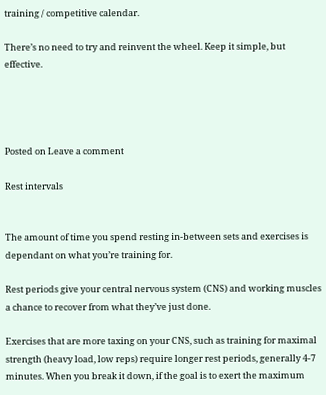training / competitive calendar.

There’s no need to try and reinvent the wheel. Keep it simple, but effective.




Posted on Leave a comment

Rest intervals


The amount of time you spend resting in-between sets and exercises is dependant on what you’re training for.

Rest periods give your central nervous system (CNS) and working muscles a chance to recover from what they’ve just done.

Exercises that are more taxing on your CNS, such as training for maximal strength (heavy load, low reps) require longer rest periods, generally 4-7 minutes. When you break it down, if the goal is to exert the maximum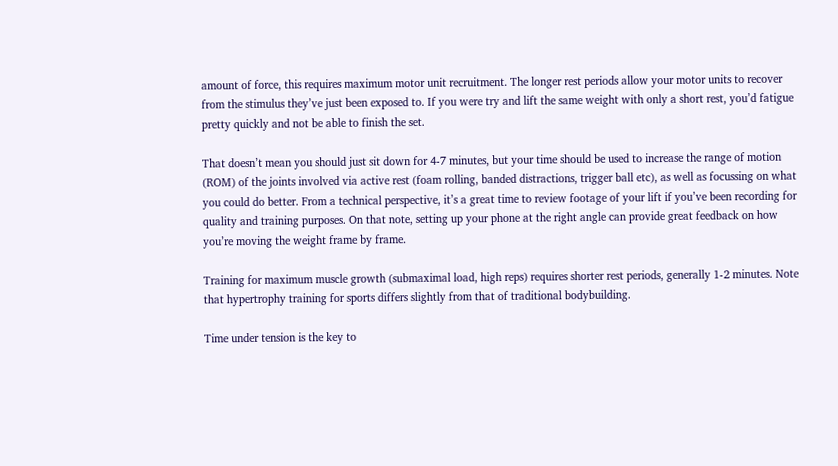amount of force, this requires maximum motor unit recruitment. The longer rest periods allow your motor units to recover from the stimulus they’ve just been exposed to. If you were try and lift the same weight with only a short rest, you’d fatigue pretty quickly and not be able to finish the set.

That doesn’t mean you should just sit down for 4-7 minutes, but your time should be used to increase the range of motion (ROM) of the joints involved via active rest (foam rolling, banded distractions, trigger ball etc), as well as focussing on what you could do better. From a technical perspective, it’s a great time to review footage of your lift if you’ve been recording for quality and training purposes. On that note, setting up your phone at the right angle can provide great feedback on how you’re moving the weight frame by frame.

Training for maximum muscle growth (submaximal load, high reps) requires shorter rest periods, generally 1-2 minutes. Note that hypertrophy training for sports differs slightly from that of traditional bodybuilding.

Time under tension is the key to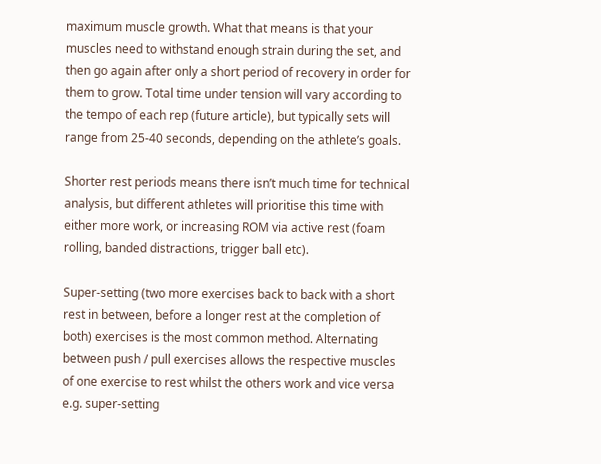maximum muscle growth. What that means is that your muscles need to withstand enough strain during the set, and then go again after only a short period of recovery in order for them to grow. Total time under tension will vary according to the tempo of each rep (future article), but typically sets will range from 25-40 seconds, depending on the athlete’s goals.

Shorter rest periods means there isn’t much time for technical analysis, but different athletes will prioritise this time with either more work, or increasing ROM via active rest (foam rolling, banded distractions, trigger ball etc).

Super-setting (two more exercises back to back with a short rest in between, before a longer rest at the completion of both) exercises is the most common method. Alternating between push / pull exercises allows the respective muscles of one exercise to rest whilst the others work and vice versa e.g. super-setting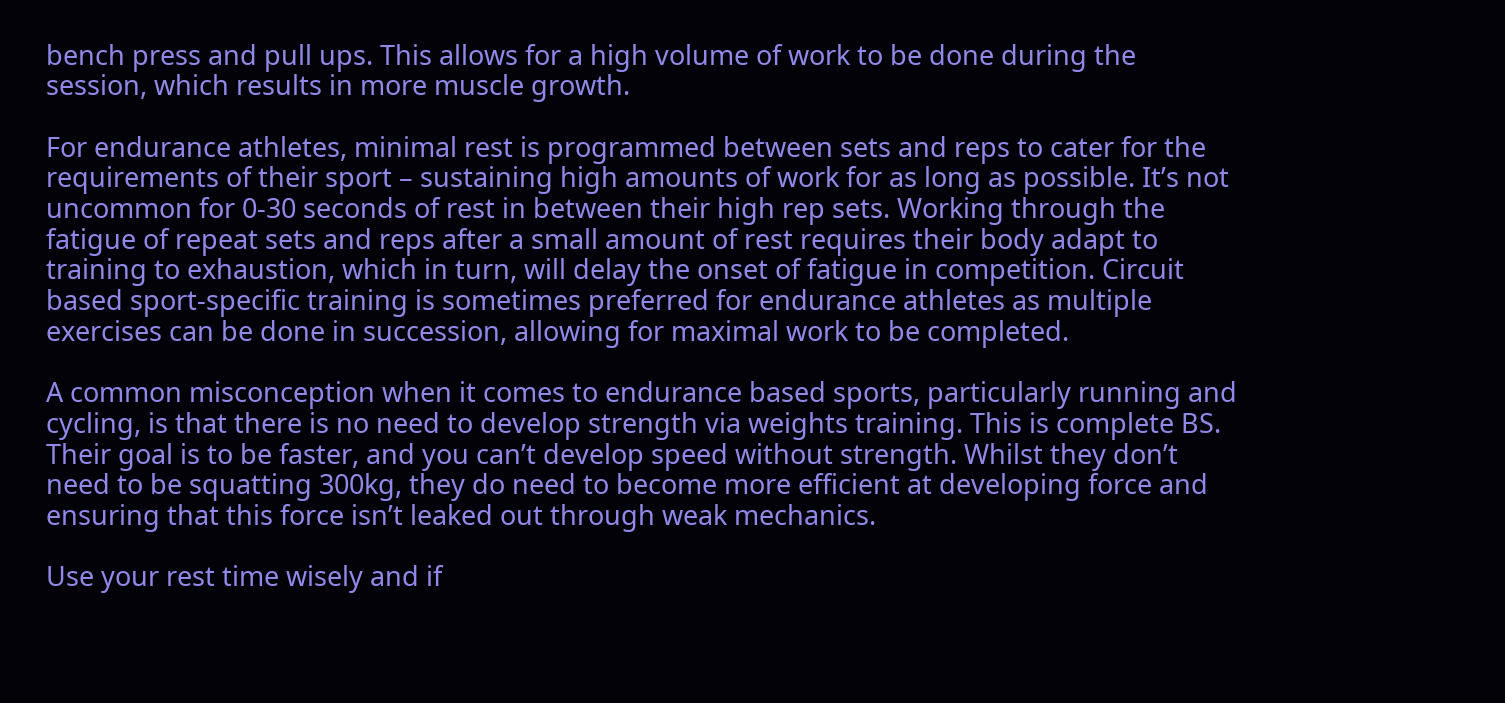bench press and pull ups. This allows for a high volume of work to be done during the session, which results in more muscle growth.

For endurance athletes, minimal rest is programmed between sets and reps to cater for the requirements of their sport – sustaining high amounts of work for as long as possible. It’s not uncommon for 0-30 seconds of rest in between their high rep sets. Working through the fatigue of repeat sets and reps after a small amount of rest requires their body adapt to training to exhaustion, which in turn, will delay the onset of fatigue in competition. Circuit based sport-specific training is sometimes preferred for endurance athletes as multiple exercises can be done in succession, allowing for maximal work to be completed.

A common misconception when it comes to endurance based sports, particularly running and cycling, is that there is no need to develop strength via weights training. This is complete BS. Their goal is to be faster, and you can’t develop speed without strength. Whilst they don’t need to be squatting 300kg, they do need to become more efficient at developing force and ensuring that this force isn’t leaked out through weak mechanics.

Use your rest time wisely and if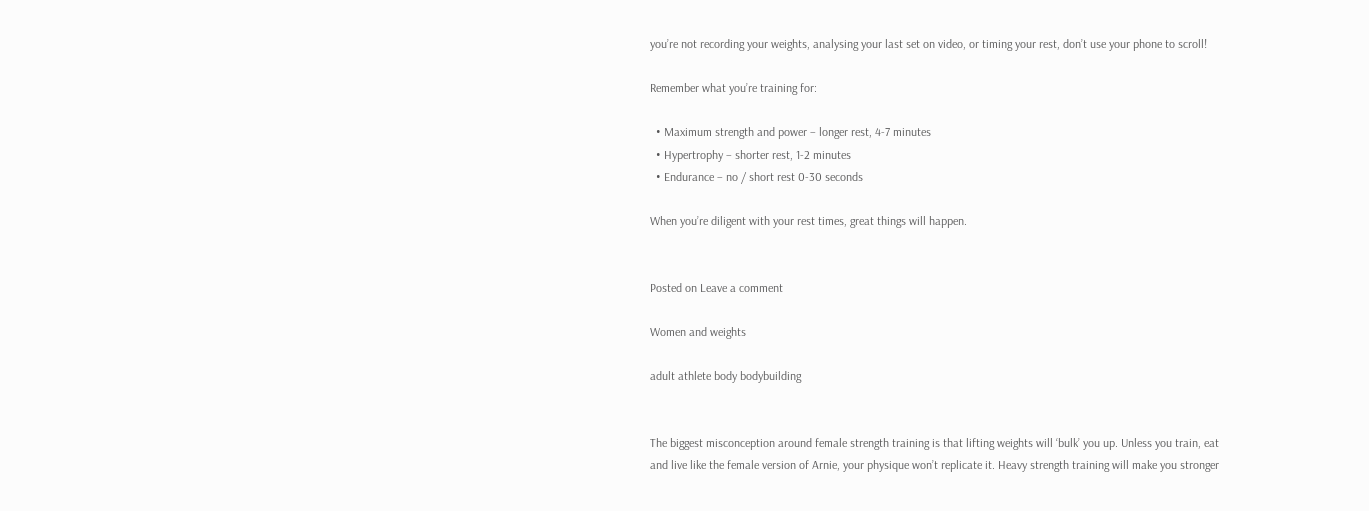you’re not recording your weights, analysing your last set on video, or timing your rest, don’t use your phone to scroll!

Remember what you’re training for:

  • Maximum strength and power – longer rest, 4-7 minutes
  • Hypertrophy – shorter rest, 1-2 minutes
  • Endurance – no / short rest 0-30 seconds

When you’re diligent with your rest times, great things will happen.


Posted on Leave a comment

Women and weights

adult athlete body bodybuilding


The biggest misconception around female strength training is that lifting weights will ‘bulk’ you up. Unless you train, eat and live like the female version of Arnie, your physique won’t replicate it. Heavy strength training will make you stronger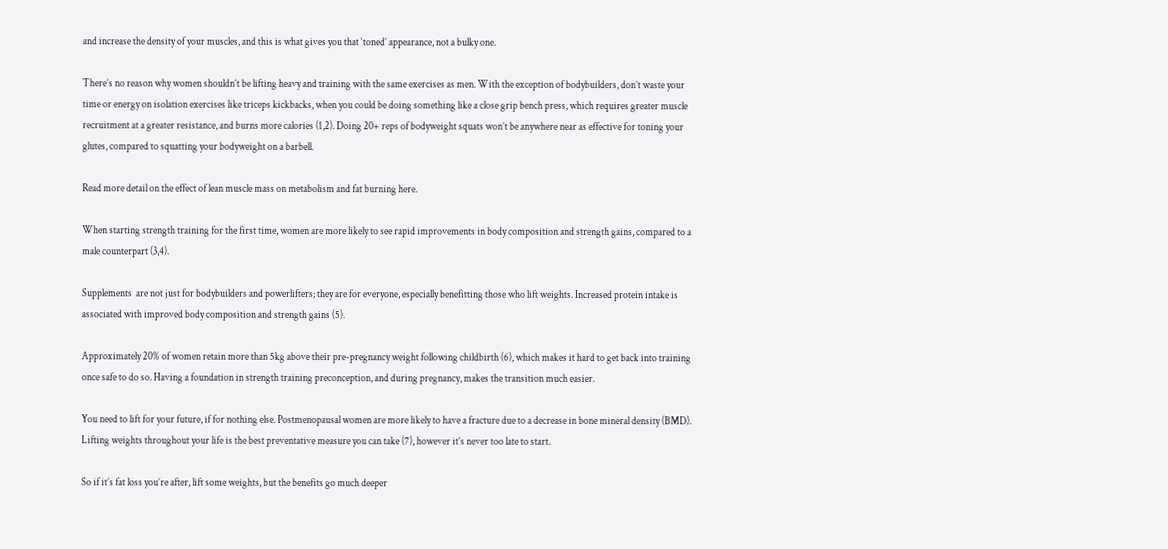and increase the density of your muscles, and this is what gives you that ‘toned’ appearance, not a bulky one.

There’s no reason why women shouldn’t be lifting heavy and training with the same exercises as men. With the exception of bodybuilders, don’t waste your time or energy on isolation exercises like triceps kickbacks, when you could be doing something like a close grip bench press, which requires greater muscle recruitment at a greater resistance, and burns more calories (1,2). Doing 20+ reps of bodyweight squats won’t be anywhere near as effective for toning your glutes, compared to squatting your bodyweight on a barbell.

Read more detail on the effect of lean muscle mass on metabolism and fat burning here.

When starting strength training for the first time, women are more likely to see rapid improvements in body composition and strength gains, compared to a male counterpart (3,4).

Supplements  are not just for bodybuilders and powerlifters; they are for everyone, especially benefitting those who lift weights. Increased protein intake is associated with improved body composition and strength gains (5).

Approximately 20% of women retain more than 5kg above their pre-pregnancy weight following childbirth (6), which makes it hard to get back into training once safe to do so. Having a foundation in strength training preconception, and during pregnancy, makes the transition much easier.

You need to lift for your future, if for nothing else. Postmenopausal women are more likely to have a fracture due to a decrease in bone mineral density (BMD). Lifting weights throughout your life is the best preventative measure you can take (7), however it’s never too late to start.

So if it’s fat loss you’re after, lift some weights, but the benefits go much deeper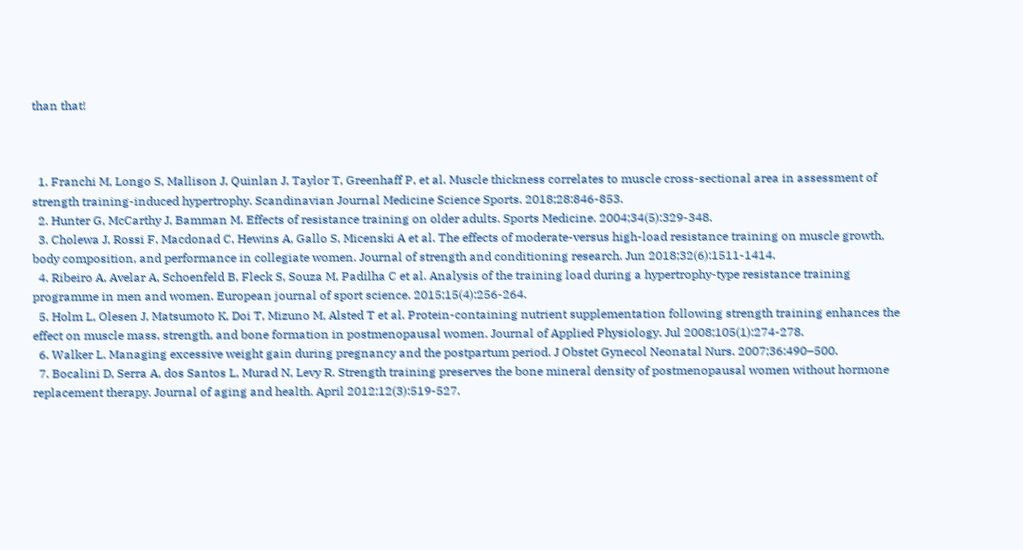than that!



  1. Franchi M, Longo S, Mallison J, Quinlan J, Taylor T, Greenhaff P, et al. Muscle thickness correlates to muscle cross-sectional area in assessment of strength training-induced hypertrophy. Scandinavian Journal Medicine Science Sports. 2018;28:846-853.
  2. Hunter G, McCarthy J, Bamman M. Effects of resistance training on older adults. Sports Medicine. 2004;34(5):329-348.
  3. Cholewa J, Rossi F, Macdonad C, Hewins A, Gallo S, Micenski A et al. The effects of moderate-versus high-load resistance training on muscle growth, body composition, and performance in collegiate women. Journal of strength and conditioning research. Jun 2018;32(6):1511-1414.
  4. Ribeiro A, Avelar A, Schoenfeld B, Fleck S, Souza M, Padilha C et al. Analysis of the training load during a hypertrophy-type resistance training programme in men and women. European journal of sport science. 2015;15(4):256-264.
  5. Holm L, Olesen J, Matsumoto K, Doi T, Mizuno M, Alsted T et al. Protein-containing nutrient supplementation following strength training enhances the effect on muscle mass, strength, and bone formation in postmenopausal women. Journal of Applied Physiology. Jul 2008;105(1):274-278.
  6. Walker L. Managing excessive weight gain during pregnancy and the postpartum period. J Obstet Gynecol Neonatal Nurs. 2007;36:490–500.
  7. Bocalini D, Serra A, dos Santos L, Murad N, Levy R. Strength training preserves the bone mineral density of postmenopausal women without hormone replacement therapy. Journal of aging and health. April 2012;12(3):519-527.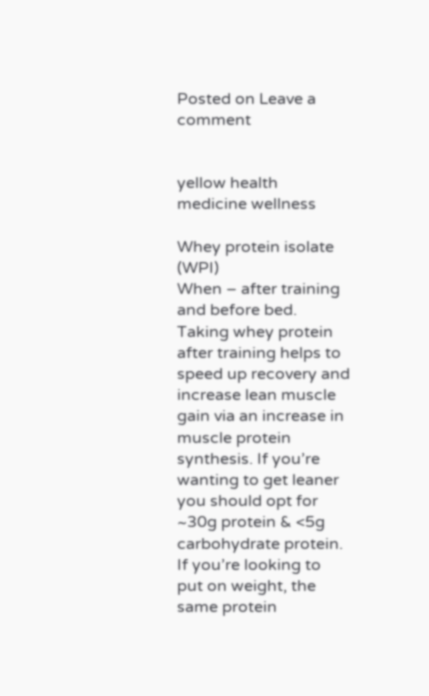Posted on Leave a comment


yellow health medicine wellness

Whey protein isolate (WPI)
When – after training and before bed.
Taking whey protein after training helps to speed up recovery and increase lean muscle gain via an increase in muscle protein synthesis. If you’re wanting to get leaner you should opt for ~30g protein & <5g carbohydrate protein. If you’re looking to put on weight, the same protein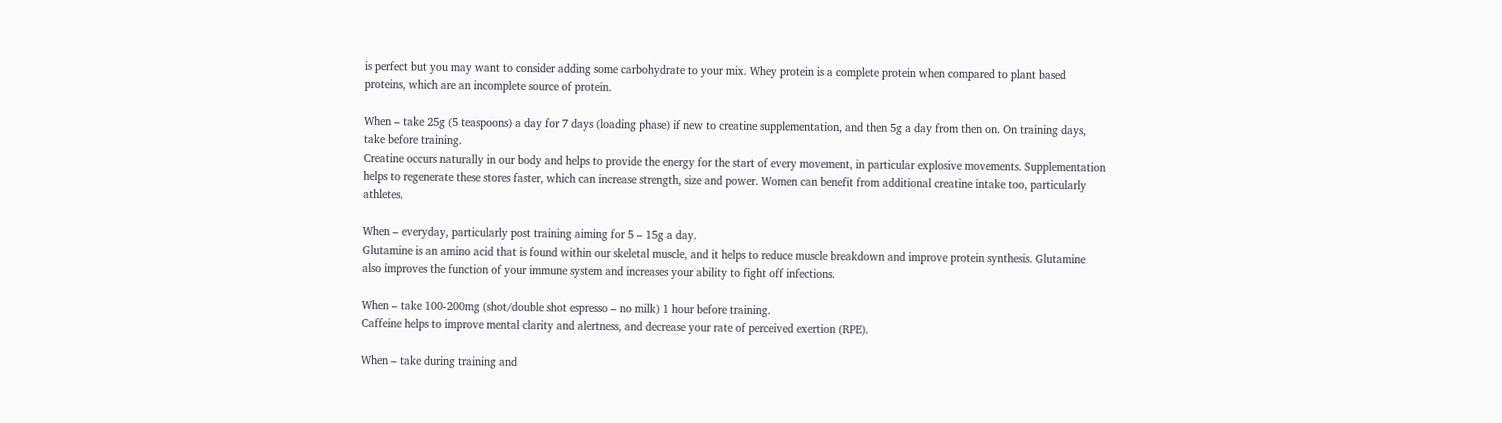is perfect but you may want to consider adding some carbohydrate to your mix. Whey protein is a complete protein when compared to plant based proteins, which are an incomplete source of protein.

When – take 25g (5 teaspoons) a day for 7 days (loading phase) if new to creatine supplementation, and then 5g a day from then on. On training days, take before training.
Creatine occurs naturally in our body and helps to provide the energy for the start of every movement, in particular explosive movements. Supplementation helps to regenerate these stores faster, which can increase strength, size and power. Women can benefit from additional creatine intake too, particularly athletes.

When – everyday, particularly post training aiming for 5 – 15g a day.
Glutamine is an amino acid that is found within our skeletal muscle, and it helps to reduce muscle breakdown and improve protein synthesis. Glutamine also improves the function of your immune system and increases your ability to fight off infections.

When – take 100-200mg (shot/double shot espresso – no milk) 1 hour before training.
Caffeine helps to improve mental clarity and alertness, and decrease your rate of perceived exertion (RPE).

When – take during training and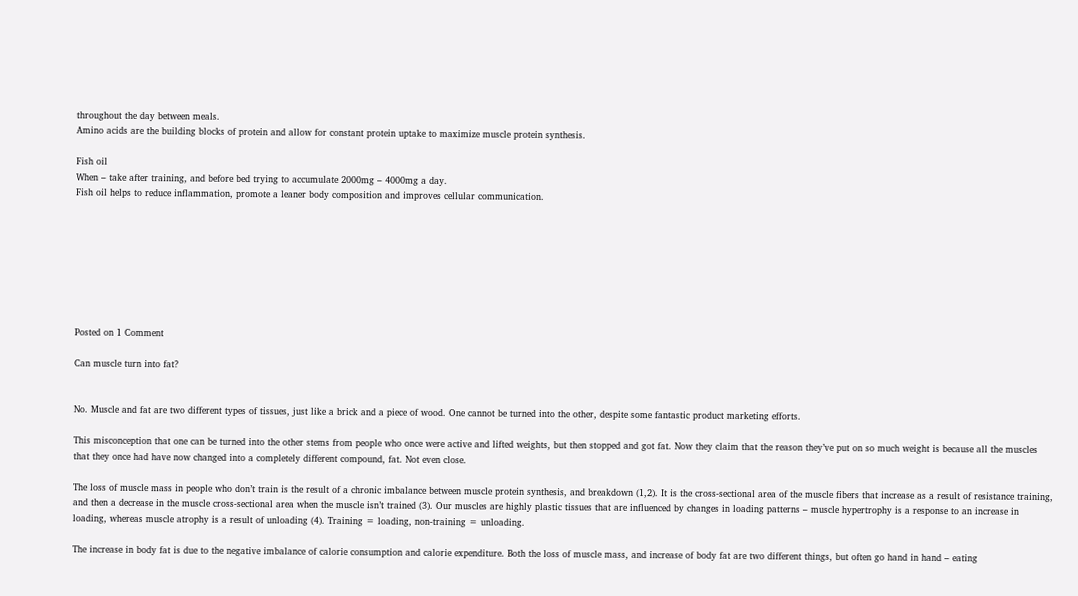throughout the day between meals.
Amino acids are the building blocks of protein and allow for constant protein uptake to maximize muscle protein synthesis.

Fish oil
When – take after training, and before bed trying to accumulate 2000mg – 4000mg a day.
Fish oil helps to reduce inflammation, promote a leaner body composition and improves cellular communication.








Posted on 1 Comment

Can muscle turn into fat?


No. Muscle and fat are two different types of tissues, just like a brick and a piece of wood. One cannot be turned into the other, despite some fantastic product marketing efforts.

This misconception that one can be turned into the other stems from people who once were active and lifted weights, but then stopped and got fat. Now they claim that the reason they’ve put on so much weight is because all the muscles that they once had have now changed into a completely different compound, fat. Not even close.

The loss of muscle mass in people who don’t train is the result of a chronic imbalance between muscle protein synthesis, and breakdown (1,2). It is the cross-sectional area of the muscle fibers that increase as a result of resistance training, and then a decrease in the muscle cross-sectional area when the muscle isn’t trained (3). Our muscles are highly plastic tissues that are influenced by changes in loading patterns – muscle hypertrophy is a response to an increase in loading, whereas muscle atrophy is a result of unloading (4). Training = loading, non-training = unloading.

The increase in body fat is due to the negative imbalance of calorie consumption and calorie expenditure. Both the loss of muscle mass, and increase of body fat are two different things, but often go hand in hand – eating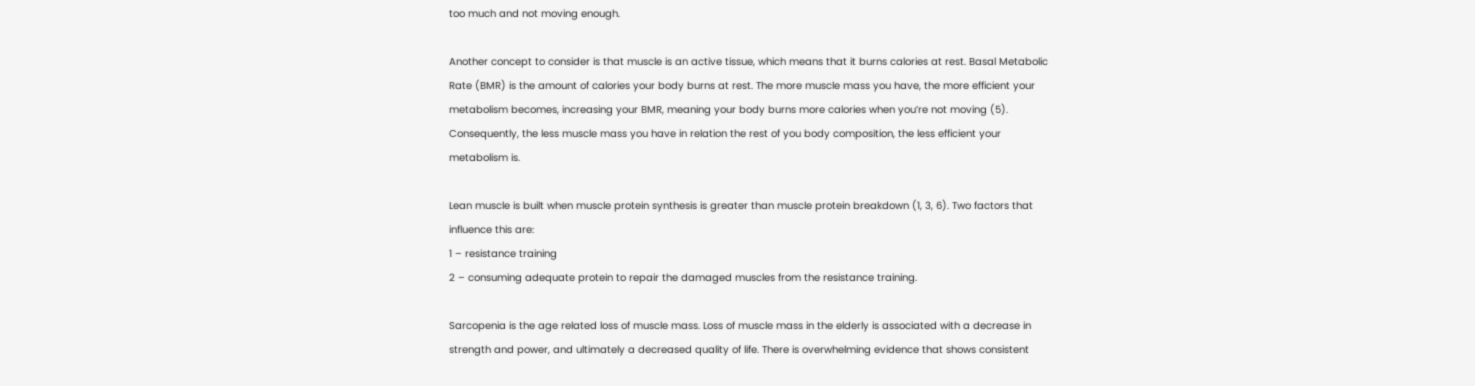too much and not moving enough.

Another concept to consider is that muscle is an active tissue, which means that it burns calories at rest. Basal Metabolic Rate (BMR) is the amount of calories your body burns at rest. The more muscle mass you have, the more efficient your metabolism becomes, increasing your BMR, meaning your body burns more calories when you’re not moving (5). Consequently, the less muscle mass you have in relation the rest of you body composition, the less efficient your metabolism is.

Lean muscle is built when muscle protein synthesis is greater than muscle protein breakdown (1, 3, 6). Two factors that influence this are:
1 – resistance training
2 – consuming adequate protein to repair the damaged muscles from the resistance training.

Sarcopenia is the age related loss of muscle mass. Loss of muscle mass in the elderly is associated with a decrease in strength and power, and ultimately a decreased quality of life. There is overwhelming evidence that shows consistent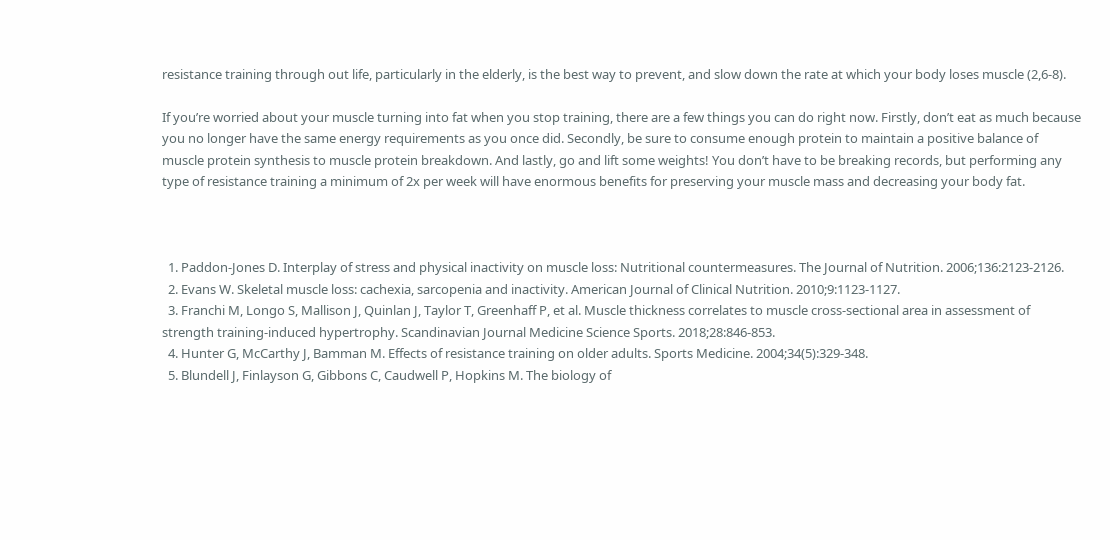resistance training through out life, particularly in the elderly, is the best way to prevent, and slow down the rate at which your body loses muscle (2,6-8).

If you’re worried about your muscle turning into fat when you stop training, there are a few things you can do right now. Firstly, don’t eat as much because you no longer have the same energy requirements as you once did. Secondly, be sure to consume enough protein to maintain a positive balance of muscle protein synthesis to muscle protein breakdown. And lastly, go and lift some weights! You don’t have to be breaking records, but performing any type of resistance training a minimum of 2x per week will have enormous benefits for preserving your muscle mass and decreasing your body fat.



  1. Paddon-Jones D. Interplay of stress and physical inactivity on muscle loss: Nutritional countermeasures. The Journal of Nutrition. 2006;136:2123-2126.
  2. Evans W. Skeletal muscle loss: cachexia, sarcopenia and inactivity. American Journal of Clinical Nutrition. 2010;9:1123-1127.
  3. Franchi M, Longo S, Mallison J, Quinlan J, Taylor T, Greenhaff P, et al. Muscle thickness correlates to muscle cross-sectional area in assessment of strength training-induced hypertrophy. Scandinavian Journal Medicine Science Sports. 2018;28:846-853.
  4. Hunter G, McCarthy J, Bamman M. Effects of resistance training on older adults. Sports Medicine. 2004;34(5):329-348.
  5. Blundell J, Finlayson G, Gibbons C, Caudwell P, Hopkins M. The biology of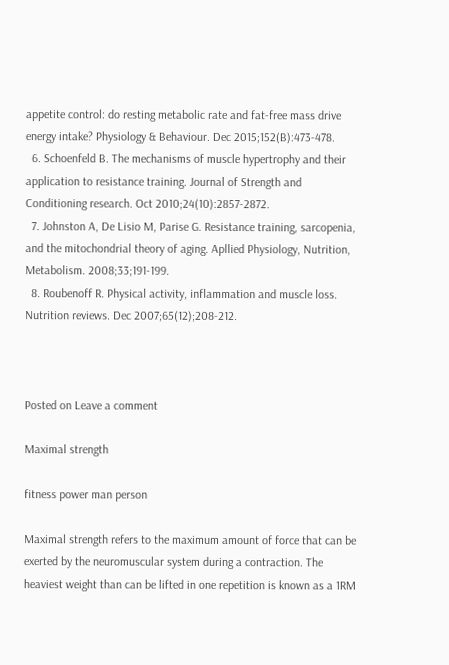appetite control: do resting metabolic rate and fat-free mass drive energy intake? Physiology & Behaviour. Dec 2015;152(B):473-478.
  6. Schoenfeld B. The mechanisms of muscle hypertrophy and their application to resistance training. Journal of Strength and Conditioning research. Oct 2010;24(10):2857-2872.
  7. Johnston A, De Lisio M, Parise G. Resistance training, sarcopenia, and the mitochondrial theory of aging. Apllied Physiology, Nutrition, Metabolism. 2008;33;191-199.
  8. Roubenoff R. Physical activity, inflammation and muscle loss. Nutrition reviews. Dec 2007;65(12);208-212.



Posted on Leave a comment

Maximal strength

fitness power man person

Maximal strength refers to the maximum amount of force that can be exerted by the neuromuscular system during a contraction. The heaviest weight than can be lifted in one repetition is known as a 1RM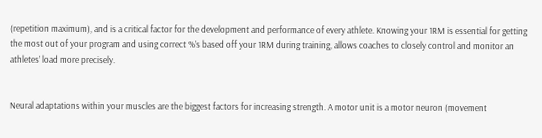(repetition maximum), and is a critical factor for the development and performance of every athlete. Knowing your 1RM is essential for getting the most out of your program and using correct %’s based off your 1RM during training, allows coaches to closely control and monitor an athletes’ load more precisely.


Neural adaptations within your muscles are the biggest factors for increasing strength. A motor unit is a motor neuron (movement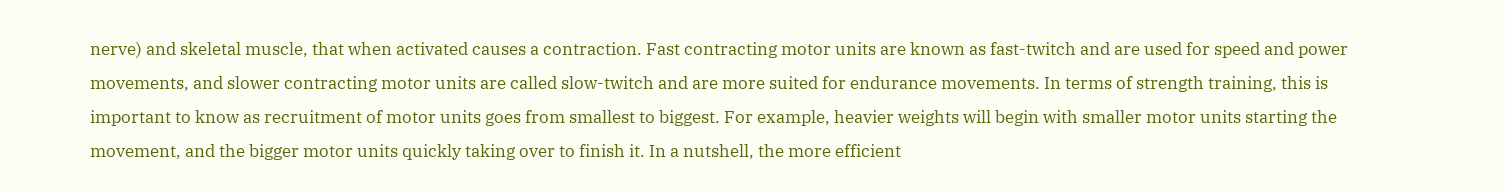nerve) and skeletal muscle, that when activated causes a contraction. Fast contracting motor units are known as fast-twitch and are used for speed and power movements, and slower contracting motor units are called slow-twitch and are more suited for endurance movements. In terms of strength training, this is important to know as recruitment of motor units goes from smallest to biggest. For example, heavier weights will begin with smaller motor units starting the movement, and the bigger motor units quickly taking over to finish it. In a nutshell, the more efficient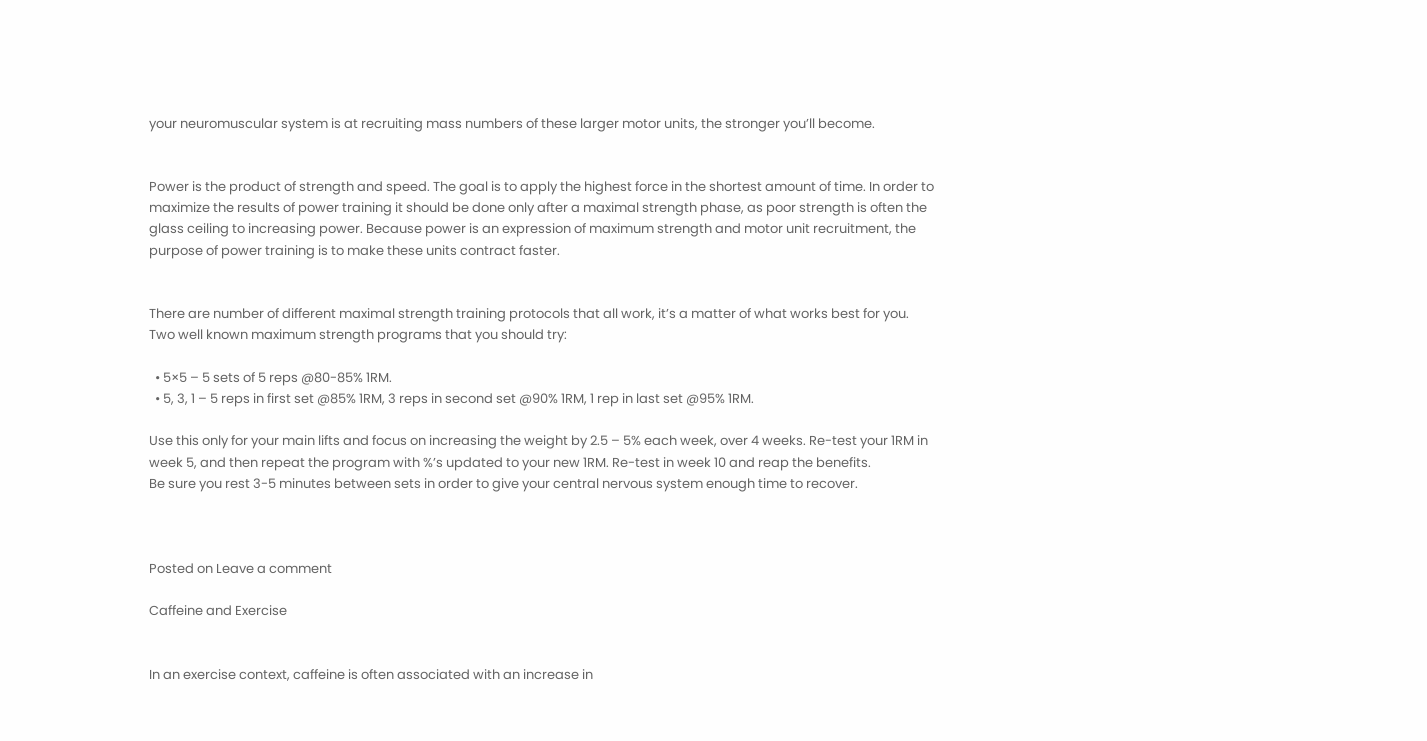your neuromuscular system is at recruiting mass numbers of these larger motor units, the stronger you’ll become.


Power is the product of strength and speed. The goal is to apply the highest force in the shortest amount of time. In order to maximize the results of power training it should be done only after a maximal strength phase, as poor strength is often the glass ceiling to increasing power. Because power is an expression of maximum strength and motor unit recruitment, the purpose of power training is to make these units contract faster.


There are number of different maximal strength training protocols that all work, it’s a matter of what works best for you.
Two well known maximum strength programs that you should try:

  • 5×5 – 5 sets of 5 reps @80-85% 1RM.
  • 5, 3, 1 – 5 reps in first set @85% 1RM, 3 reps in second set @90% 1RM, 1 rep in last set @95% 1RM.

Use this only for your main lifts and focus on increasing the weight by 2.5 – 5% each week, over 4 weeks. Re-test your 1RM in week 5, and then repeat the program with %’s updated to your new 1RM. Re-test in week 10 and reap the benefits.
Be sure you rest 3-5 minutes between sets in order to give your central nervous system enough time to recover.



Posted on Leave a comment

Caffeine and Exercise


In an exercise context, caffeine is often associated with an increase in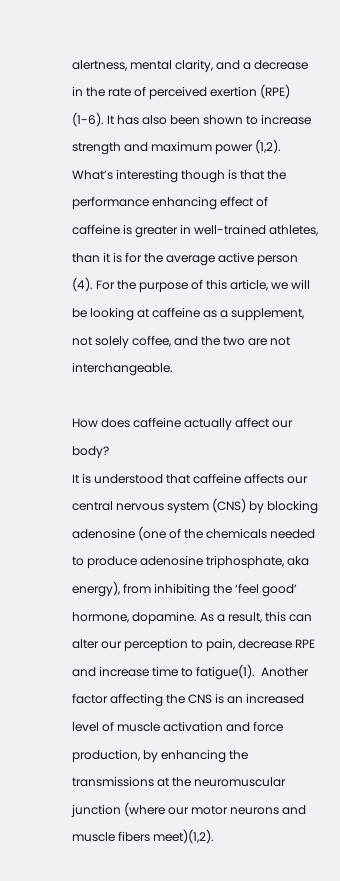alertness, mental clarity, and a decrease in the rate of perceived exertion (RPE) (1-6). It has also been shown to increase strength and maximum power (1,2). What’s interesting though is that the performance enhancing effect of caffeine is greater in well-trained athletes, than it is for the average active person (4). For the purpose of this article, we will be looking at caffeine as a supplement, not solely coffee, and the two are not interchangeable.

How does caffeine actually affect our body?
It is understood that caffeine affects our central nervous system (CNS) by blocking adenosine (one of the chemicals needed to produce adenosine triphosphate, aka energy), from inhibiting the ‘feel good’ hormone, dopamine. As a result, this can alter our perception to pain, decrease RPE and increase time to fatigue(1).  Another factor affecting the CNS is an increased level of muscle activation and force production, by enhancing the transmissions at the neuromuscular junction (where our motor neurons and muscle fibers meet)(1,2).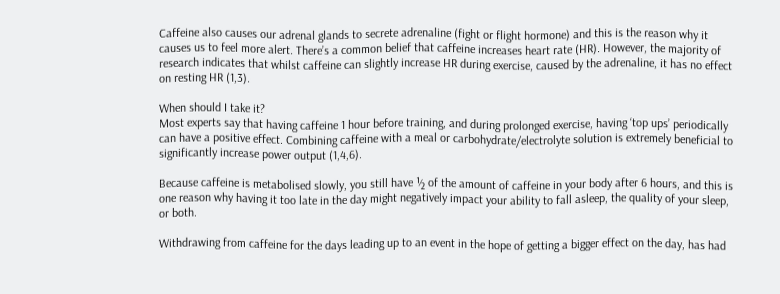Caffeine also causes our adrenal glands to secrete adrenaline (fight or flight hormone) and this is the reason why it causes us to feel more alert. There’s a common belief that caffeine increases heart rate (HR). However, the majority of research indicates that whilst caffeine can slightly increase HR during exercise, caused by the adrenaline, it has no effect on resting HR (1,3).

When should I take it?
Most experts say that having caffeine 1 hour before training, and during prolonged exercise, having ‘top ups’ periodically can have a positive effect. Combining caffeine with a meal or carbohydrate/electrolyte solution is extremely beneficial to significantly increase power output (1,4,6).

Because caffeine is metabolised slowly, you still have ½ of the amount of caffeine in your body after 6 hours, and this is one reason why having it too late in the day might negatively impact your ability to fall asleep, the quality of your sleep, or both.

Withdrawing from caffeine for the days leading up to an event in the hope of getting a bigger effect on the day, has had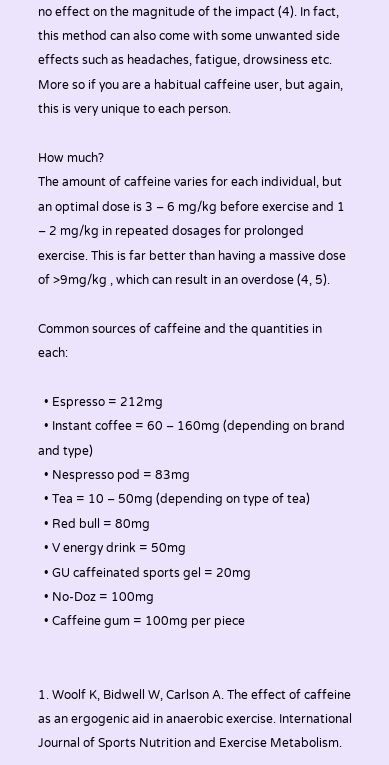no effect on the magnitude of the impact (4). In fact, this method can also come with some unwanted side effects such as headaches, fatigue, drowsiness etc. More so if you are a habitual caffeine user, but again, this is very unique to each person.

How much?
The amount of caffeine varies for each individual, but an optimal dose is 3 – 6 mg/kg before exercise and 1 – 2 mg/kg in repeated dosages for prolonged exercise. This is far better than having a massive dose of >9mg/kg , which can result in an overdose (4, 5).

Common sources of caffeine and the quantities in each:

  • Espresso = 212mg
  • Instant coffee = 60 – 160mg (depending on brand and type)
  • Nespresso pod = 83mg
  • Tea = 10 – 50mg (depending on type of tea)
  • Red bull = 80mg
  • V energy drink = 50mg
  • GU caffeinated sports gel = 20mg
  • No-Doz = 100mg
  • Caffeine gum = 100mg per piece


1. Woolf K, Bidwell W, Carlson A. The effect of caffeine as an ergogenic aid in anaerobic exercise. International Journal of Sports Nutrition and Exercise Metabolism.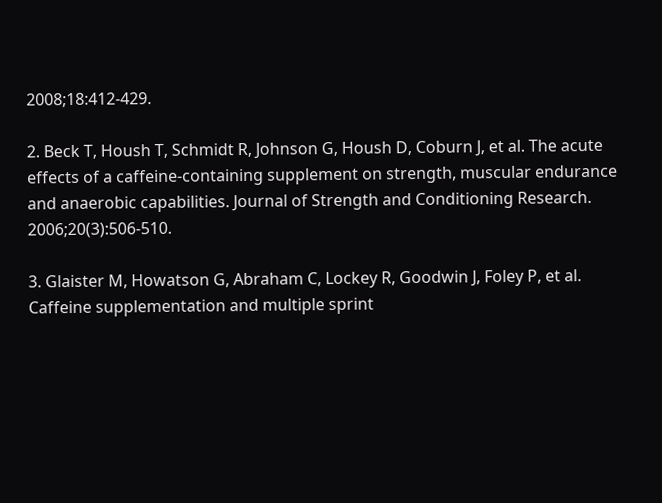2008;18:412-429.

2. Beck T, Housh T, Schmidt R, Johnson G, Housh D, Coburn J, et al. The acute effects of a caffeine-containing supplement on strength, muscular endurance and anaerobic capabilities. Journal of Strength and Conditioning Research. 2006;20(3):506-510.

3. Glaister M, Howatson G, Abraham C, Lockey R, Goodwin J, Foley P, et al. Caffeine supplementation and multiple sprint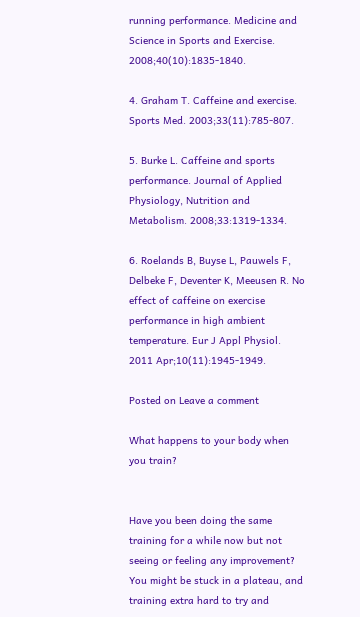running performance. Medicine and Science in Sports and Exercise. 2008;40(10):1835-1840.

4. Graham T. Caffeine and exercise. Sports Med. 2003;33(11):785-807.

5. Burke L. Caffeine and sports performance. Journal of Applied Physiology, Nutrition and Metabolism. 2008;33:1319-1334.

6. Roelands B, Buyse L, Pauwels F, Delbeke F, Deventer K, Meeusen R. No effect of caffeine on exercise performance in high ambient temperature. Eur J Appl Physiol. 2011 Apr;10(11):1945-1949.

Posted on Leave a comment

What happens to your body when you train?


Have you been doing the same training for a while now but not seeing or feeling any improvement? You might be stuck in a plateau, and training extra hard to try and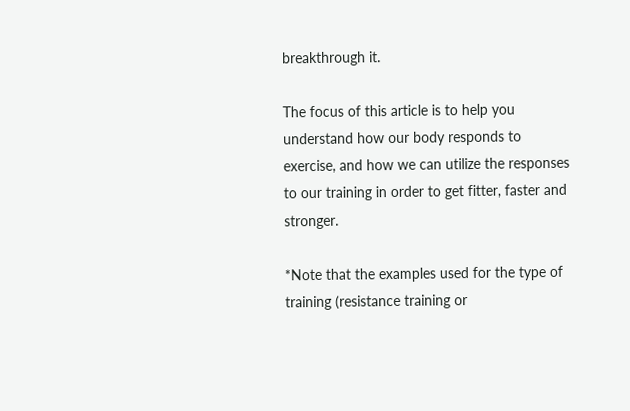breakthrough it.

The focus of this article is to help you understand how our body responds to exercise, and how we can utilize the responses to our training in order to get fitter, faster and stronger.

*Note that the examples used for the type of training (resistance training or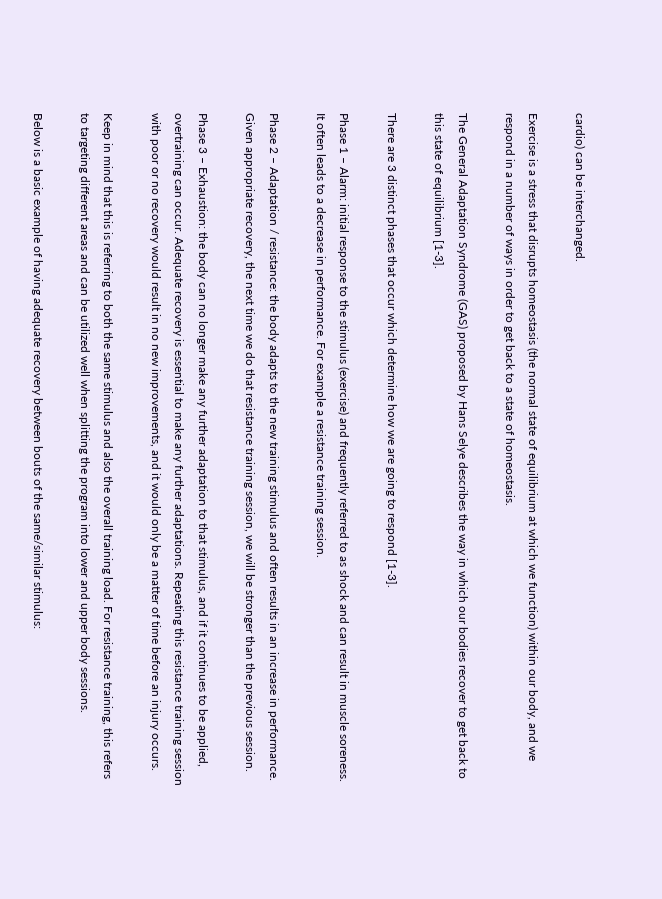cardio) can be interchanged.

Exercise is a stress that disrupts homeostasis (the normal state of equilibrium at which we function) within our body, and we respond in a number of ways in order to get back to a state of homeostasis.

The General Adaptation Syndrome (GAS) proposed by Hans Selye describes the way in which our bodies recover to get back to this state of equilibrium [1-3].

There are 3 distinct phases that occur which determine how we are going to respond [1-3].

Phase 1 – Alarm: initial response to the stimulus (exercise) and frequently referred to as shock and can result in muscle soreness. It often leads to a decrease in performance. For example a resistance training session.

Phase 2 – Adaptation / resistance: the body adapts to the new training stimulus and often results in an increase in performance. Given appropriate recovery, the next time we do that resistance training session, we will be stronger than the previous session.

Phase 3 – Exhaustion: the body can no longer make any further adaptation to that stimulus, and if it continues to be applied, overtraining can occur. Adequate recovery is essential to make any further adaptations. Repeating this resistance training session with poor or no recovery would result in no new improvements, and it would only be a matter of time before an injury occurs.

Keep in mind that this is referring to both the same stimulus and also the overall training load. For resistance training, this refers to targeting different areas and can be utilized well when splitting the program into lower and upper body sessions.

Below is a basic example of having adequate recovery between bouts of the same/similar stimulus: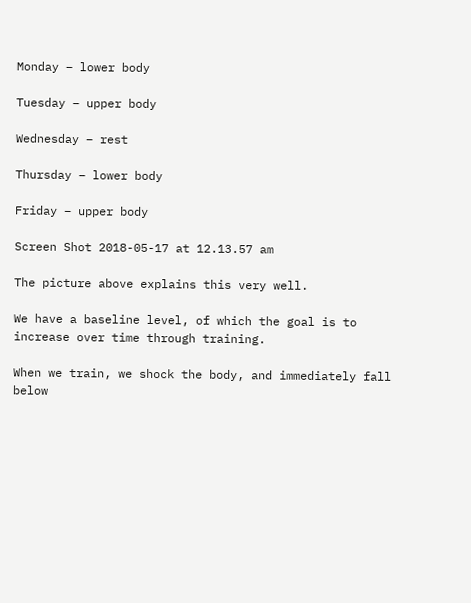Monday – lower body

Tuesday – upper body

Wednesday – rest

Thursday – lower body

Friday – upper body

Screen Shot 2018-05-17 at 12.13.57 am

The picture above explains this very well.

We have a baseline level, of which the goal is to increase over time through training.

When we train, we shock the body, and immediately fall below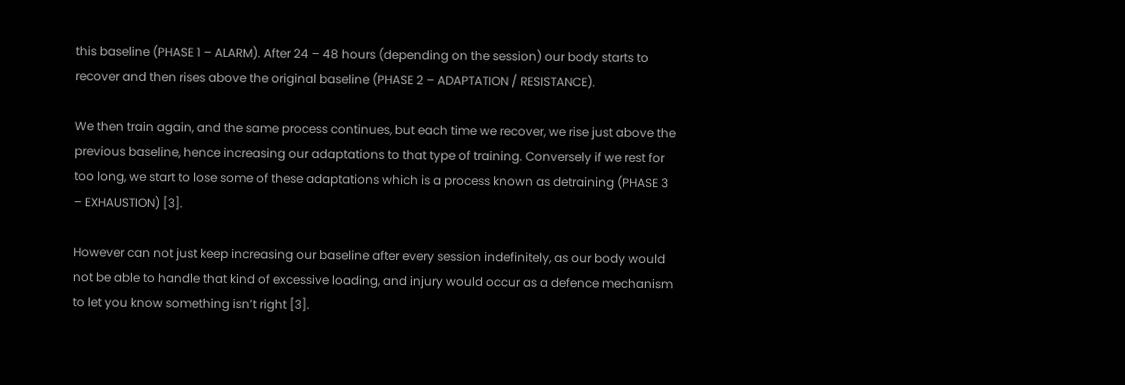this baseline (PHASE 1 – ALARM). After 24 – 48 hours (depending on the session) our body starts to recover and then rises above the original baseline (PHASE 2 – ADAPTATION / RESISTANCE).

We then train again, and the same process continues, but each time we recover, we rise just above the previous baseline, hence increasing our adaptations to that type of training. Conversely if we rest for too long, we start to lose some of these adaptations which is a process known as detraining (PHASE 3 – EXHAUSTION) [3].

However can not just keep increasing our baseline after every session indefinitely, as our body would not be able to handle that kind of excessive loading, and injury would occur as a defence mechanism to let you know something isn’t right [3].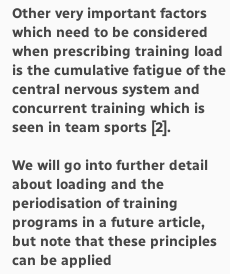Other very important factors which need to be considered when prescribing training load is the cumulative fatigue of the central nervous system and concurrent training which is seen in team sports [2].

We will go into further detail about loading and the periodisation of training programs in a future article, but note that these principles can be applied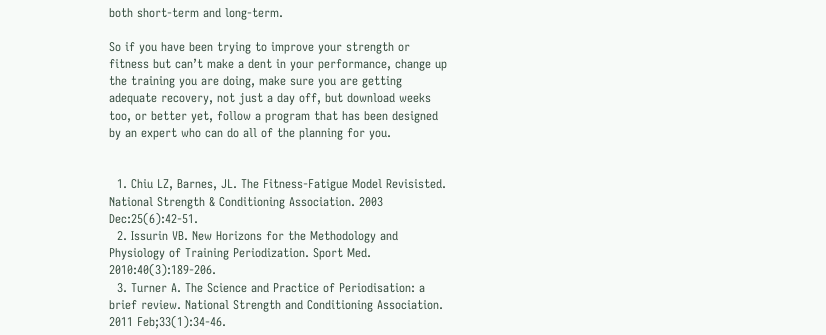both short-term and long-term.

So if you have been trying to improve your strength or fitness but can’t make a dent in your performance, change up the training you are doing, make sure you are getting adequate recovery, not just a day off, but download weeks too, or better yet, follow a program that has been designed by an expert who can do all of the planning for you.


  1. Chiu LZ, Barnes, JL. The Fitness-Fatigue Model Revisisted. National Strength & Conditioning Association. 2003 Dec:25(6):42-51.
  2. Issurin VB. New Horizons for the Methodology and Physiology of Training Periodization. Sport Med. 2010:40(3):189-206.
  3. Turner A. The Science and Practice of Periodisation: a brief review. National Strength and Conditioning Association. 2011 Feb;33(1):34-46.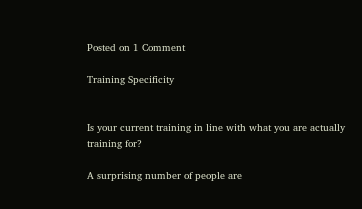Posted on 1 Comment

Training Specificity


Is your current training in line with what you are actually training for?

A surprising number of people are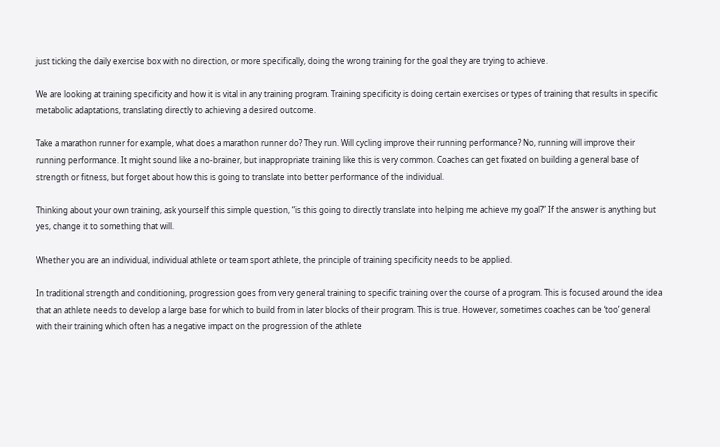just ticking the daily exercise box with no direction, or more specifically, doing the wrong training for the goal they are trying to achieve.

We are looking at training specificity and how it is vital in any training program. Training specificity is doing certain exercises or types of training that results in specific metabolic adaptations, translating directly to achieving a desired outcome.

Take a marathon runner for example, what does a marathon runner do? They run. Will cycling improve their running performance? No, running will improve their running performance. It might sound like a no-brainer, but inappropriate training like this is very common. Coaches can get fixated on building a general base of strength or fitness, but forget about how this is going to translate into better performance of the individual.

Thinking about your own training, ask yourself this simple question, “is this going to directly translate into helping me achieve my goal?” If the answer is anything but yes, change it to something that will.

Whether you are an individual, individual athlete or team sport athlete, the principle of training specificity needs to be applied.

In traditional strength and conditioning, progression goes from very general training to specific training over the course of a program. This is focused around the idea that an athlete needs to develop a large base for which to build from in later blocks of their program. This is true. However, sometimes coaches can be ‘too’ general with their training which often has a negative impact on the progression of the athlete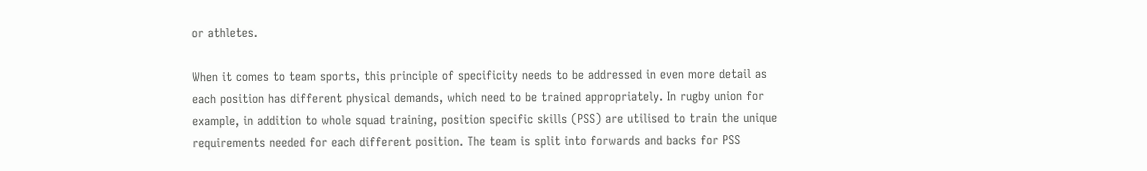or athletes.

When it comes to team sports, this principle of specificity needs to be addressed in even more detail as each position has different physical demands, which need to be trained appropriately. In rugby union for example, in addition to whole squad training, position specific skills (PSS) are utilised to train the unique requirements needed for each different position. The team is split into forwards and backs for PSS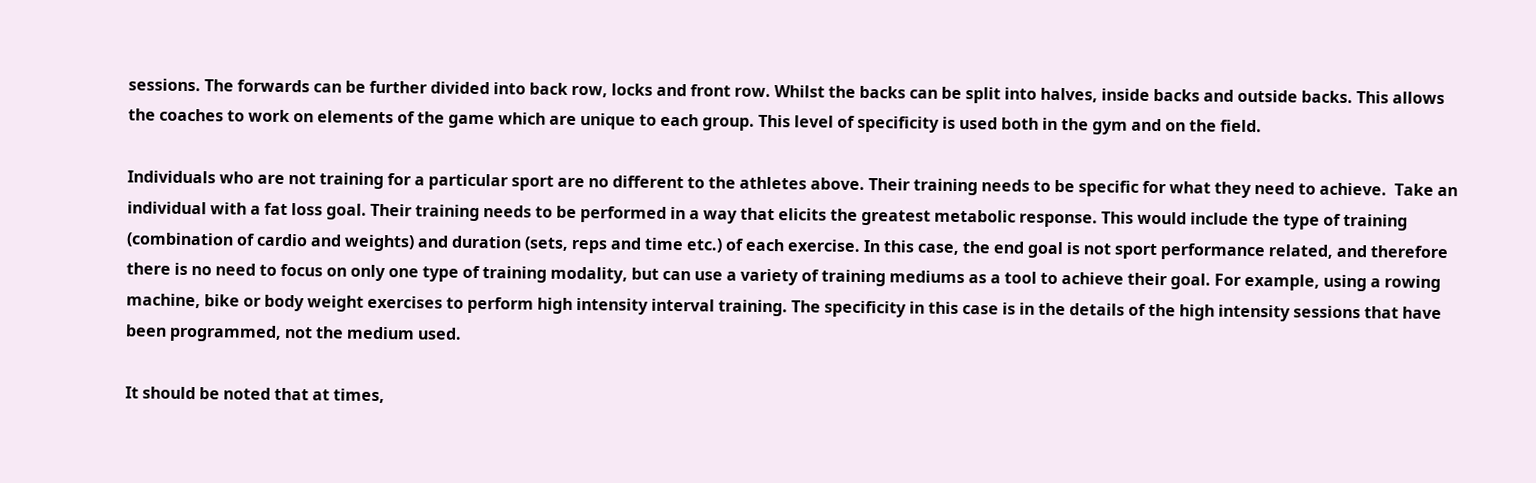sessions. The forwards can be further divided into back row, locks and front row. Whilst the backs can be split into halves, inside backs and outside backs. This allows the coaches to work on elements of the game which are unique to each group. This level of specificity is used both in the gym and on the field.

Individuals who are not training for a particular sport are no different to the athletes above. Their training needs to be specific for what they need to achieve.  Take an individual with a fat loss goal. Their training needs to be performed in a way that elicits the greatest metabolic response. This would include the type of training (combination of cardio and weights) and duration (sets, reps and time etc.) of each exercise. In this case, the end goal is not sport performance related, and therefore there is no need to focus on only one type of training modality, but can use a variety of training mediums as a tool to achieve their goal. For example, using a rowing machine, bike or body weight exercises to perform high intensity interval training. The specificity in this case is in the details of the high intensity sessions that have been programmed, not the medium used.

It should be noted that at times,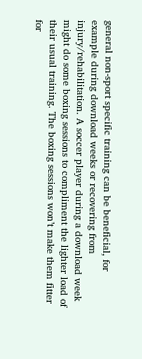general non-sport specific training can be beneficial, for example during download weeks or recovering from injury/rehabilitation. A soccer player during a download week might do some boxing sessions to compliment the lighter load of their usual training. The boxing sessions won’t make them fitter for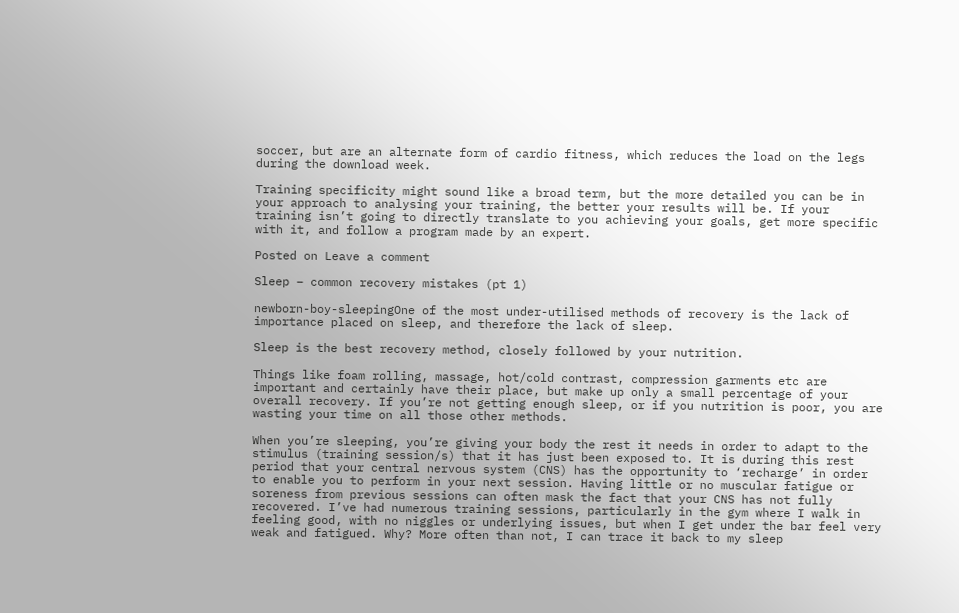soccer, but are an alternate form of cardio fitness, which reduces the load on the legs during the download week.

Training specificity might sound like a broad term, but the more detailed you can be in your approach to analysing your training, the better your results will be. If your training isn’t going to directly translate to you achieving your goals, get more specific with it, and follow a program made by an expert.

Posted on Leave a comment

Sleep – common recovery mistakes (pt 1)

newborn-boy-sleepingOne of the most under-utilised methods of recovery is the lack of importance placed on sleep, and therefore the lack of sleep.

Sleep is the best recovery method, closely followed by your nutrition.

Things like foam rolling, massage, hot/cold contrast, compression garments etc are important and certainly have their place, but make up only a small percentage of your overall recovery. If you’re not getting enough sleep, or if you nutrition is poor, you are wasting your time on all those other methods.

When you’re sleeping, you’re giving your body the rest it needs in order to adapt to the stimulus (training session/s) that it has just been exposed to. It is during this rest period that your central nervous system (CNS) has the opportunity to ‘recharge’ in order to enable you to perform in your next session. Having little or no muscular fatigue or soreness from previous sessions can often mask the fact that your CNS has not fully recovered. I’ve had numerous training sessions, particularly in the gym where I walk in feeling good, with no niggles or underlying issues, but when I get under the bar feel very weak and fatigued. Why? More often than not, I can trace it back to my sleep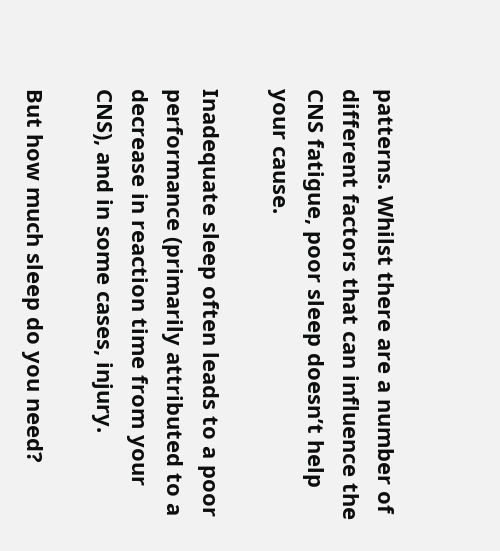patterns. Whilst there are a number of different factors that can influence the CNS fatigue, poor sleep doesn’t help your cause.

Inadequate sleep often leads to a poor performance (primarily attributed to a decrease in reaction time from your CNS), and in some cases, injury.

But how much sleep do you need?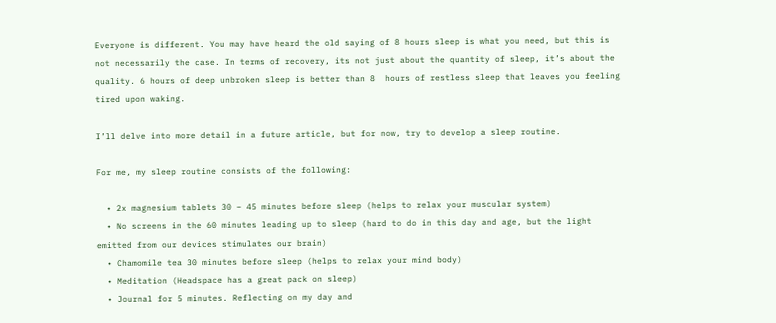Everyone is different. You may have heard the old saying of 8 hours sleep is what you need, but this is not necessarily the case. In terms of recovery, its not just about the quantity of sleep, it’s about the quality. 6 hours of deep unbroken sleep is better than 8  hours of restless sleep that leaves you feeling tired upon waking.

I’ll delve into more detail in a future article, but for now, try to develop a sleep routine.

For me, my sleep routine consists of the following:

  • 2x magnesium tablets 30 – 45 minutes before sleep (helps to relax your muscular system)
  • No screens in the 60 minutes leading up to sleep (hard to do in this day and age, but the light emitted from our devices stimulates our brain)
  • Chamomile tea 30 minutes before sleep (helps to relax your mind body)
  • Meditation (Headspace has a great pack on sleep)
  • Journal for 5 minutes. Reflecting on my day and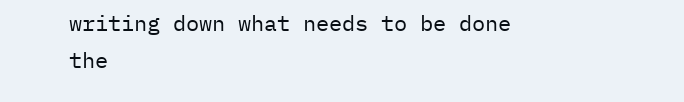writing down what needs to be done the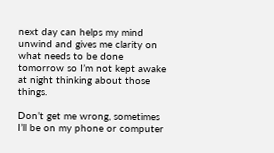next day can helps my mind unwind and gives me clarity on what needs to be done tomorrow so I’m not kept awake at night thinking about those things.

Don’t get me wrong, sometimes I’ll be on my phone or computer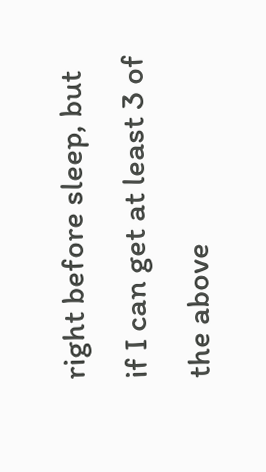right before sleep, but if I can get at least 3 of the above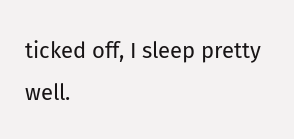ticked off, I sleep pretty well.